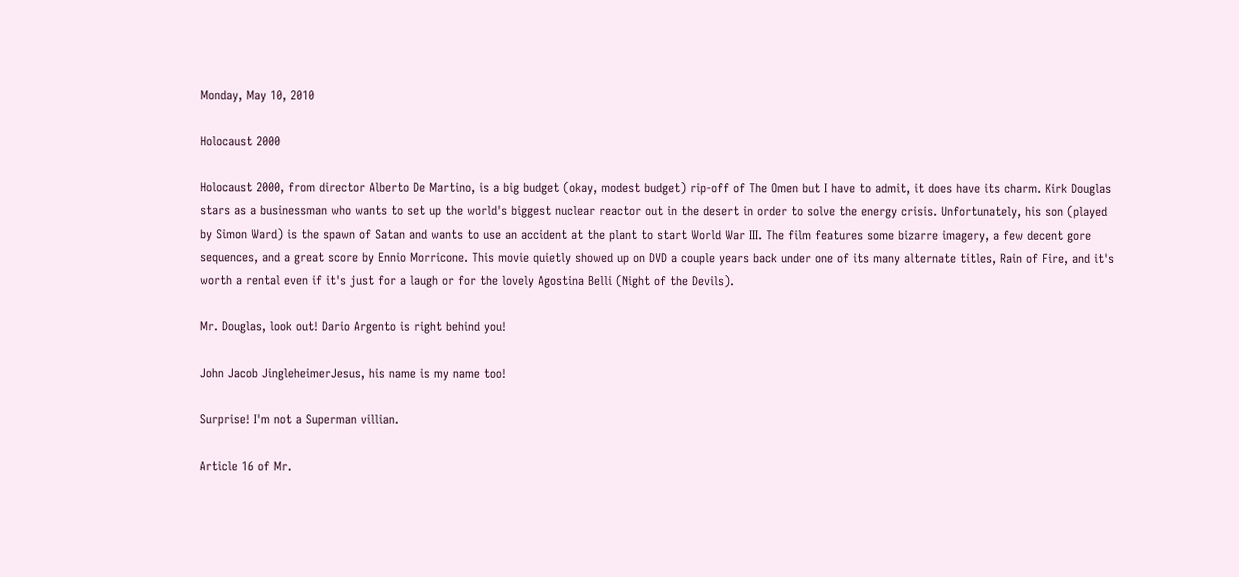Monday, May 10, 2010

Holocaust 2000

Holocaust 2000, from director Alberto De Martino, is a big budget (okay, modest budget) rip-off of The Omen but I have to admit, it does have its charm. Kirk Douglas stars as a businessman who wants to set up the world's biggest nuclear reactor out in the desert in order to solve the energy crisis. Unfortunately, his son (played by Simon Ward) is the spawn of Satan and wants to use an accident at the plant to start World War III. The film features some bizarre imagery, a few decent gore sequences, and a great score by Ennio Morricone. This movie quietly showed up on DVD a couple years back under one of its many alternate titles, Rain of Fire, and it's worth a rental even if it's just for a laugh or for the lovely Agostina Belli (Night of the Devils).

Mr. Douglas, look out! Dario Argento is right behind you!

John Jacob JingleheimerJesus, his name is my name too!

Surprise! I'm not a Superman villian.

Article 16 of Mr.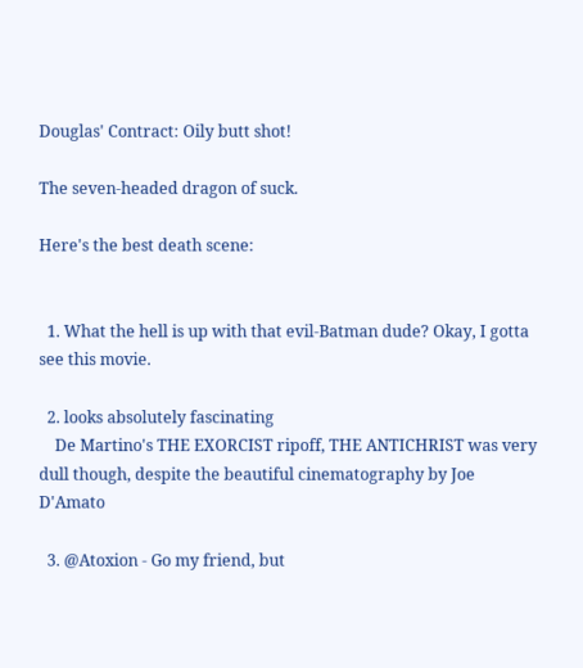Douglas' Contract: Oily butt shot!

The seven-headed dragon of suck.

Here's the best death scene:


  1. What the hell is up with that evil-Batman dude? Okay, I gotta see this movie.

  2. looks absolutely fascinating
    De Martino's THE EXORCIST ripoff, THE ANTICHRIST was very dull though, despite the beautiful cinematography by Joe D'Amato

  3. @Atoxion - Go my friend, but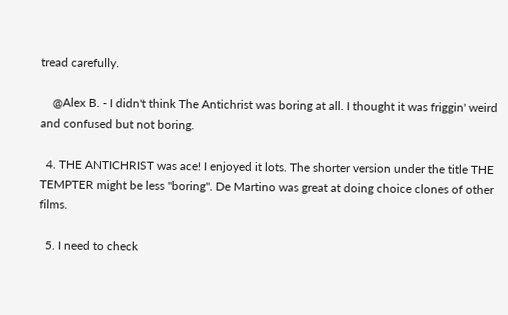tread carefully.

    @Alex B. - I didn't think The Antichrist was boring at all. I thought it was friggin' weird and confused but not boring.

  4. THE ANTICHRIST was ace! I enjoyed it lots. The shorter version under the title THE TEMPTER might be less "boring". De Martino was great at doing choice clones of other films.

  5. I need to check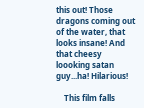this out! Those dragons coming out of the water, that looks insane! And that cheesy loooking satan guy...ha! Hilarious!

    This film falls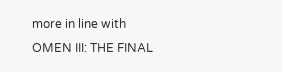more in line with OMEN III: THE FINAL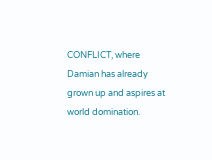CONFLICT, where Damian has already grown up and aspires at world domination.